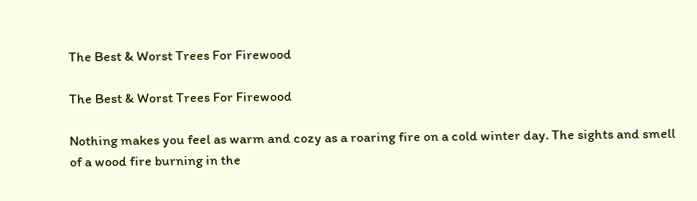The Best & Worst Trees For Firewood

The Best & Worst Trees For Firewood

Nothing makes you feel as warm and cozy as a roaring fire on a cold winter day. The sights and smell of a wood fire burning in the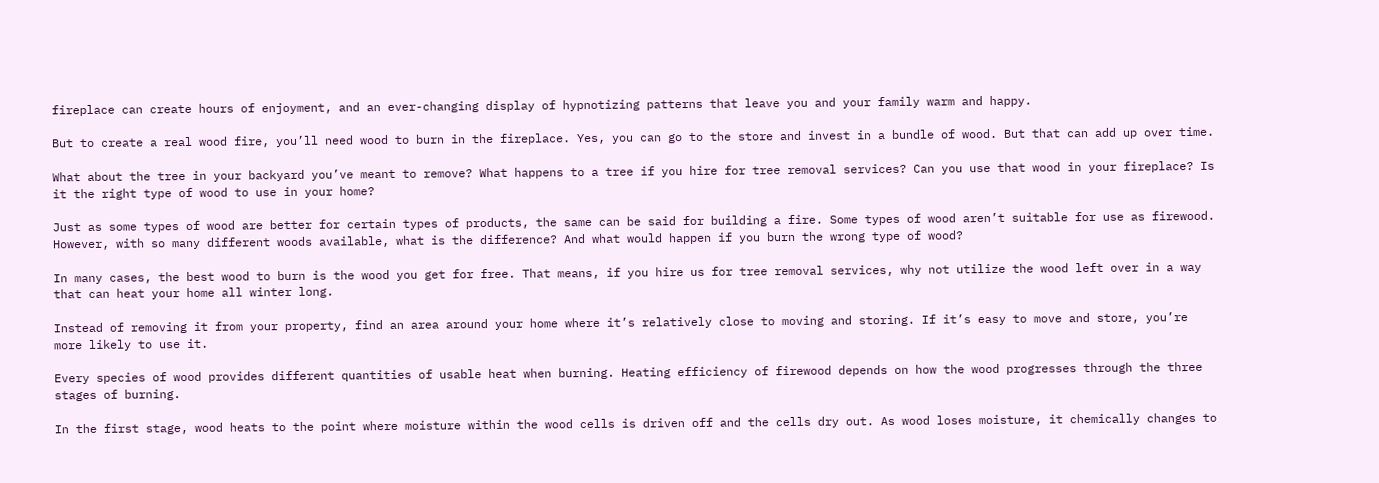fireplace can create hours of enjoyment, and an ever-changing display of hypnotizing patterns that leave you and your family warm and happy.

But to create a real wood fire, you’ll need wood to burn in the fireplace. Yes, you can go to the store and invest in a bundle of wood. But that can add up over time.

What about the tree in your backyard you’ve meant to remove? What happens to a tree if you hire for tree removal services? Can you use that wood in your fireplace? Is it the right type of wood to use in your home?

Just as some types of wood are better for certain types of products, the same can be said for building a fire. Some types of wood aren’t suitable for use as firewood. However, with so many different woods available, what is the difference? And what would happen if you burn the wrong type of wood?

In many cases, the best wood to burn is the wood you get for free. That means, if you hire us for tree removal services, why not utilize the wood left over in a way that can heat your home all winter long.

Instead of removing it from your property, find an area around your home where it’s relatively close to moving and storing. If it’s easy to move and store, you’re more likely to use it.

Every species of wood provides different quantities of usable heat when burning. Heating efficiency of firewood depends on how the wood progresses through the three stages of burning.

In the first stage, wood heats to the point where moisture within the wood cells is driven off and the cells dry out. As wood loses moisture, it chemically changes to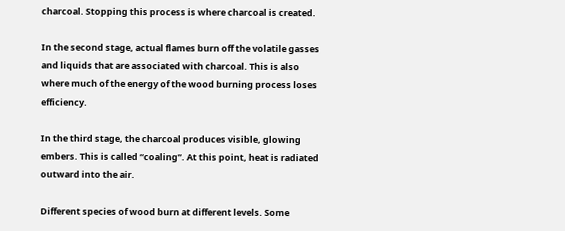charcoal. Stopping this process is where charcoal is created.

In the second stage, actual flames burn off the volatile gasses and liquids that are associated with charcoal. This is also where much of the energy of the wood burning process loses efficiency.

In the third stage, the charcoal produces visible, glowing embers. This is called “coaling”. At this point, heat is radiated outward into the air.

Different species of wood burn at different levels. Some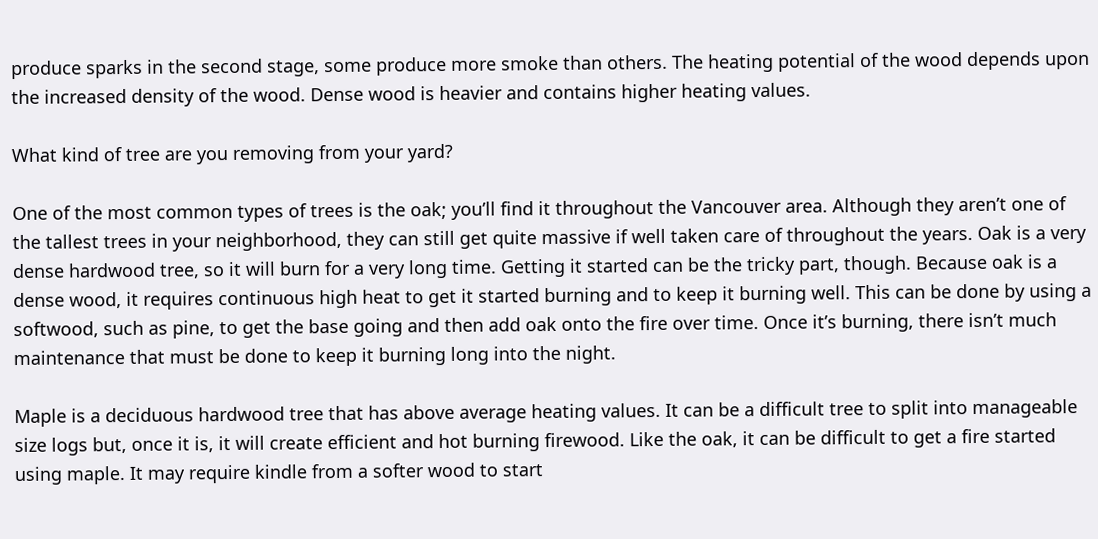produce sparks in the second stage, some produce more smoke than others. The heating potential of the wood depends upon the increased density of the wood. Dense wood is heavier and contains higher heating values.

What kind of tree are you removing from your yard?

One of the most common types of trees is the oak; you’ll find it throughout the Vancouver area. Although they aren’t one of the tallest trees in your neighborhood, they can still get quite massive if well taken care of throughout the years. Oak is a very dense hardwood tree, so it will burn for a very long time. Getting it started can be the tricky part, though. Because oak is a dense wood, it requires continuous high heat to get it started burning and to keep it burning well. This can be done by using a softwood, such as pine, to get the base going and then add oak onto the fire over time. Once it’s burning, there isn’t much maintenance that must be done to keep it burning long into the night.

Maple is a deciduous hardwood tree that has above average heating values. It can be a difficult tree to split into manageable size logs but, once it is, it will create efficient and hot burning firewood. Like the oak, it can be difficult to get a fire started using maple. It may require kindle from a softer wood to start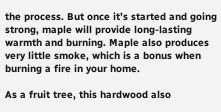the process. But once it’s started and going strong, maple will provide long-lasting warmth and burning. Maple also produces very little smoke, which is a bonus when burning a fire in your home.

As a fruit tree, this hardwood also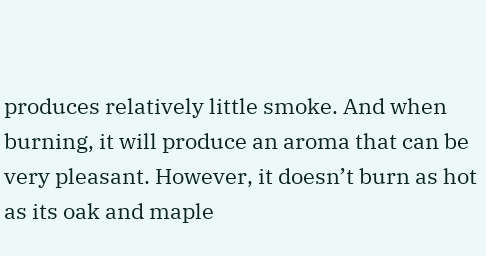produces relatively little smoke. And when burning, it will produce an aroma that can be very pleasant. However, it doesn’t burn as hot as its oak and maple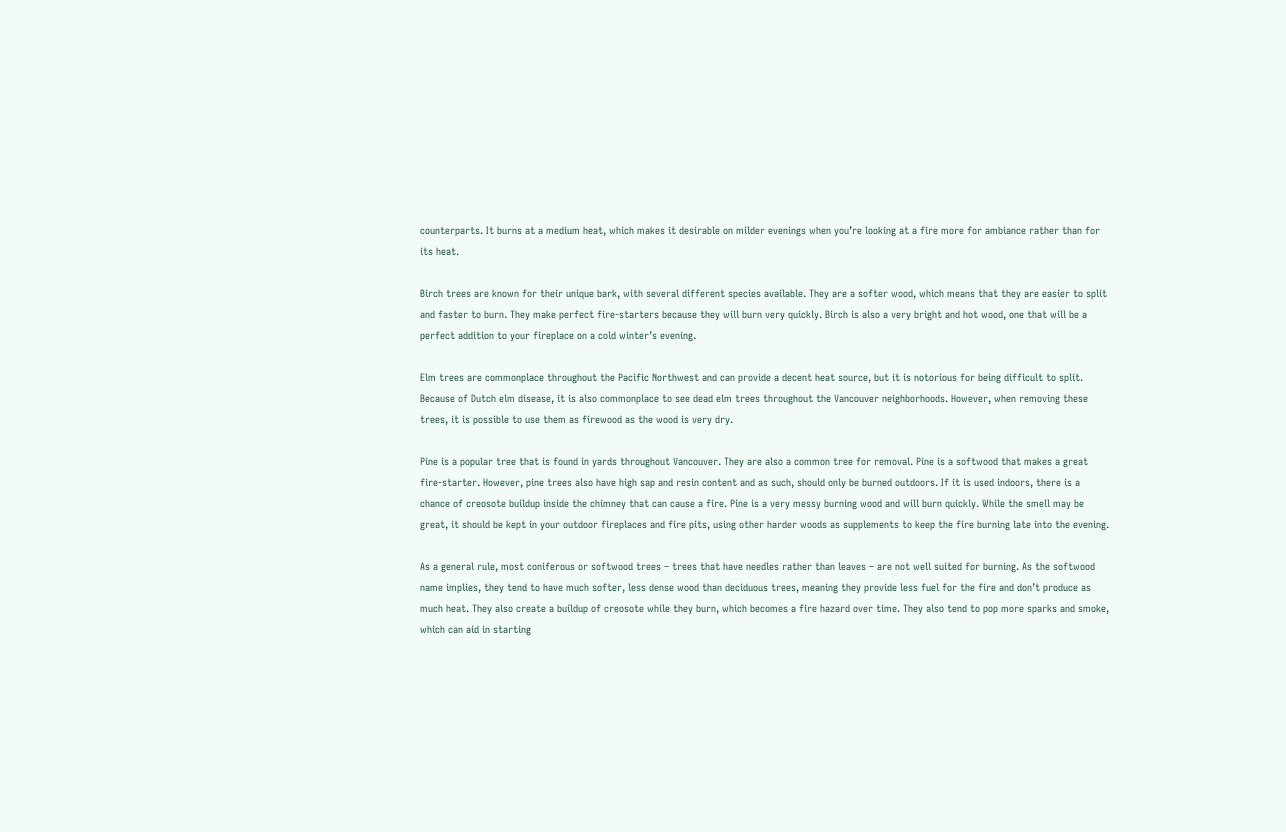counterparts. It burns at a medium heat, which makes it desirable on milder evenings when you’re looking at a fire more for ambiance rather than for its heat.

Birch trees are known for their unique bark, with several different species available. They are a softer wood, which means that they are easier to split and faster to burn. They make perfect fire-starters because they will burn very quickly. Birch is also a very bright and hot wood, one that will be a perfect addition to your fireplace on a cold winter’s evening.

Elm trees are commonplace throughout the Pacific Northwest and can provide a decent heat source, but it is notorious for being difficult to split. Because of Dutch elm disease, it is also commonplace to see dead elm trees throughout the Vancouver neighborhoods. However, when removing these trees, it is possible to use them as firewood as the wood is very dry.

Pine is a popular tree that is found in yards throughout Vancouver. They are also a common tree for removal. Pine is a softwood that makes a great fire-starter. However, pine trees also have high sap and resin content and as such, should only be burned outdoors. If it is used indoors, there is a chance of creosote buildup inside the chimney that can cause a fire. Pine is a very messy burning wood and will burn quickly. While the smell may be great, it should be kept in your outdoor fireplaces and fire pits, using other harder woods as supplements to keep the fire burning late into the evening.

As a general rule, most coniferous or softwood trees – trees that have needles rather than leaves – are not well suited for burning. As the softwood name implies, they tend to have much softer, less dense wood than deciduous trees, meaning they provide less fuel for the fire and don’t produce as much heat. They also create a buildup of creosote while they burn, which becomes a fire hazard over time. They also tend to pop more sparks and smoke, which can aid in starting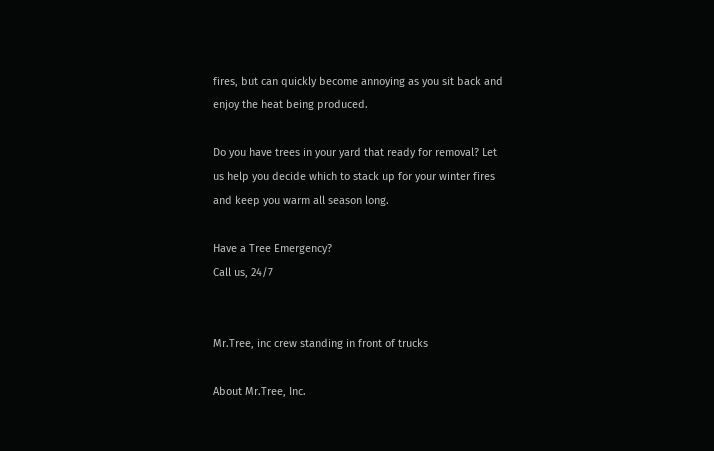fires, but can quickly become annoying as you sit back and enjoy the heat being produced.

Do you have trees in your yard that ready for removal? Let us help you decide which to stack up for your winter fires and keep you warm all season long.

Have a Tree Emergency?
Call us, 24/7


Mr.Tree, inc crew standing in front of trucks

About Mr.Tree, Inc.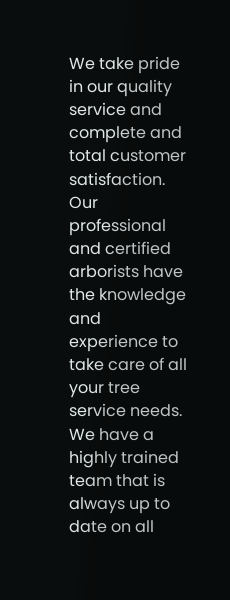We take pride in our quality service and complete and total customer satisfaction. Our professional and certified arborists have the knowledge and experience to take care of all your tree service needs. We have a highly trained team that is always up to date on all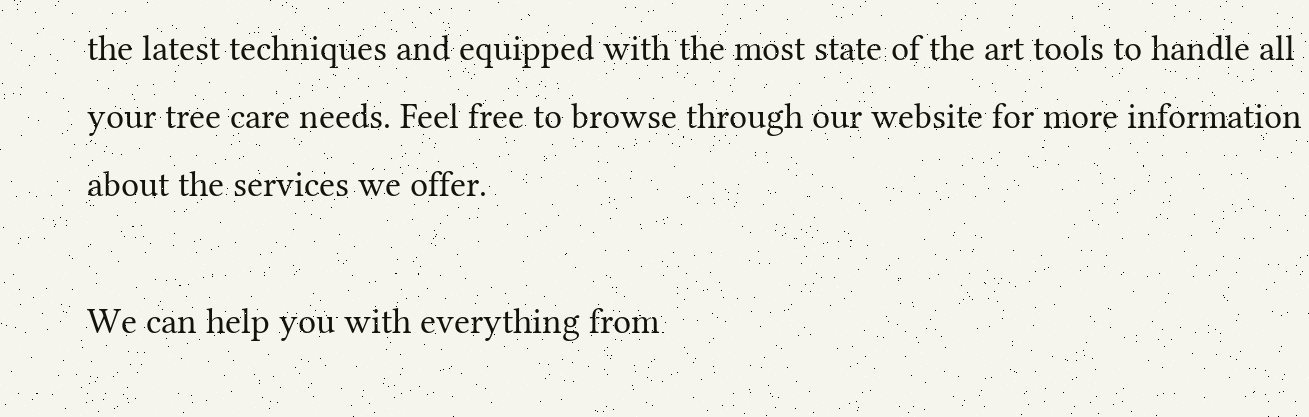the latest techniques and equipped with the most state of the art tools to handle all your tree care needs. Feel free to browse through our website for more information about the services we offer.

We can help you with everything from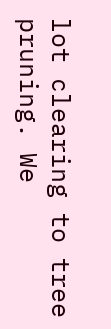lot clearing to tree pruning. We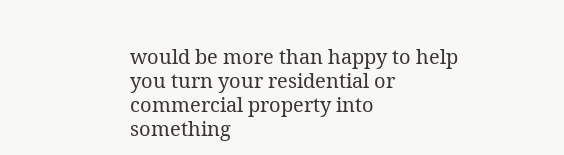would be more than happy to help you turn your residential or commercial property into something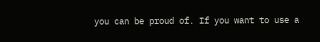you can be proud of. If you want to use a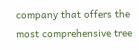company that offers the most comprehensive tree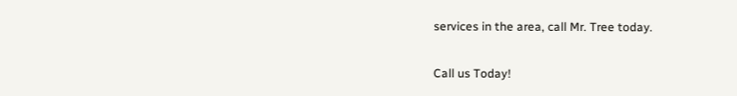services in the area, call Mr. Tree today.

Call us Today!